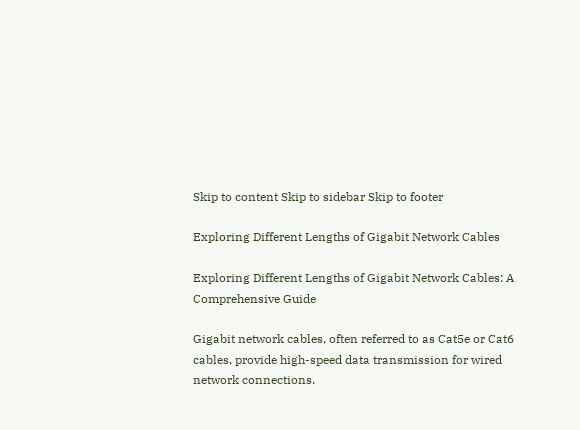Skip to content Skip to sidebar Skip to footer

Exploring Different Lengths of Gigabit Network Cables

Exploring Different Lengths of Gigabit Network Cables: A Comprehensive Guide

Gigabit network cables, often referred to as Cat5e or Cat6 cables, provide high-speed data transmission for wired network connections.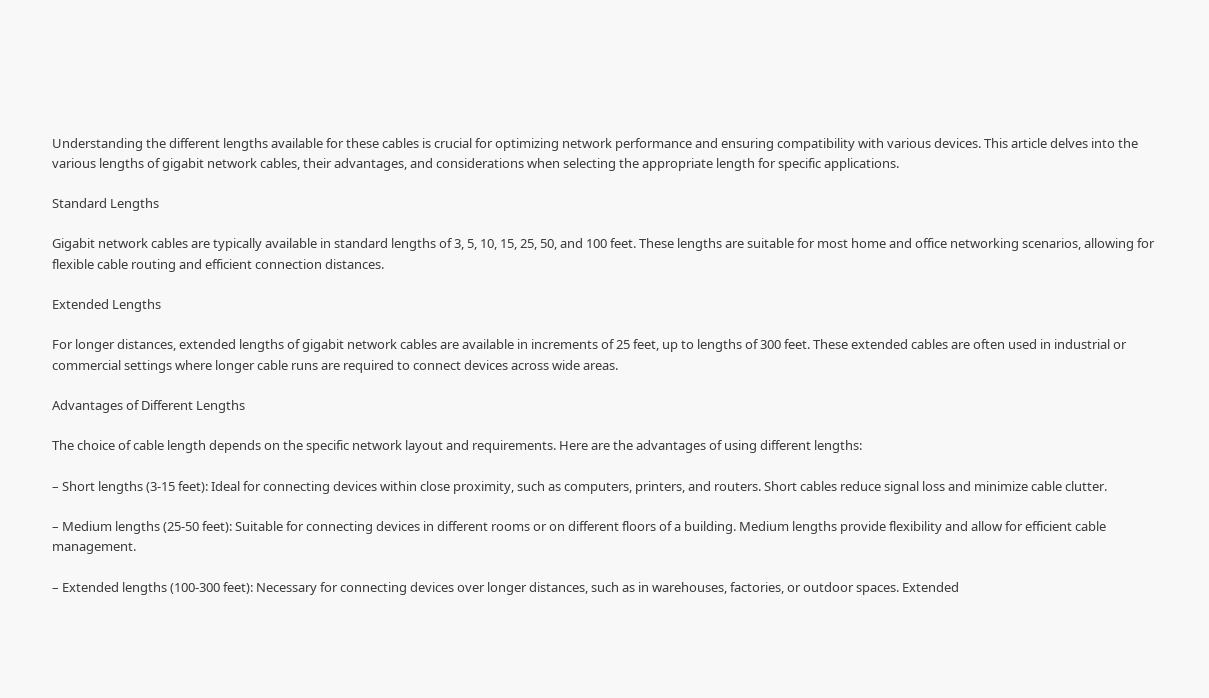Understanding the different lengths available for these cables is crucial for optimizing network performance and ensuring compatibility with various devices. This article delves into the various lengths of gigabit network cables, their advantages, and considerations when selecting the appropriate length for specific applications.

Standard Lengths

Gigabit network cables are typically available in standard lengths of 3, 5, 10, 15, 25, 50, and 100 feet. These lengths are suitable for most home and office networking scenarios, allowing for flexible cable routing and efficient connection distances.

Extended Lengths

For longer distances, extended lengths of gigabit network cables are available in increments of 25 feet, up to lengths of 300 feet. These extended cables are often used in industrial or commercial settings where longer cable runs are required to connect devices across wide areas.

Advantages of Different Lengths

The choice of cable length depends on the specific network layout and requirements. Here are the advantages of using different lengths:

– Short lengths (3-15 feet): Ideal for connecting devices within close proximity, such as computers, printers, and routers. Short cables reduce signal loss and minimize cable clutter.

– Medium lengths (25-50 feet): Suitable for connecting devices in different rooms or on different floors of a building. Medium lengths provide flexibility and allow for efficient cable management.

– Extended lengths (100-300 feet): Necessary for connecting devices over longer distances, such as in warehouses, factories, or outdoor spaces. Extended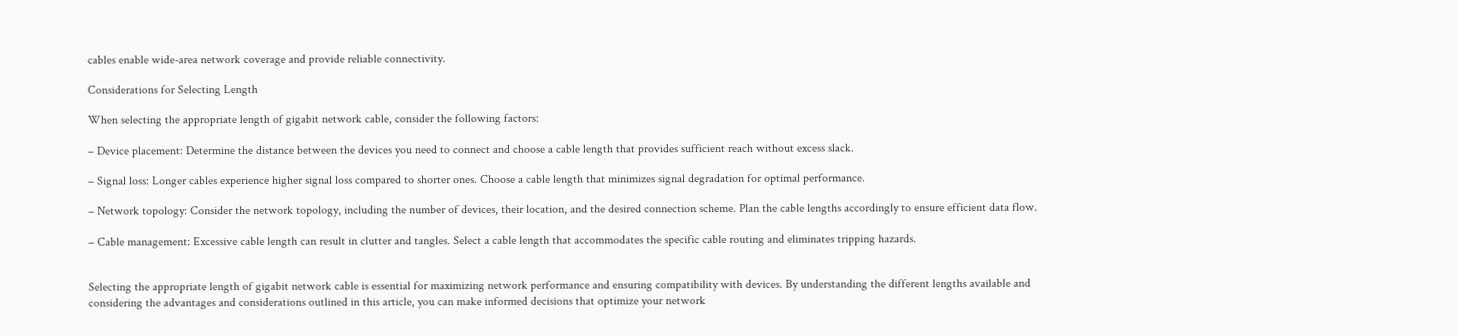cables enable wide-area network coverage and provide reliable connectivity.

Considerations for Selecting Length

When selecting the appropriate length of gigabit network cable, consider the following factors:

– Device placement: Determine the distance between the devices you need to connect and choose a cable length that provides sufficient reach without excess slack.

– Signal loss: Longer cables experience higher signal loss compared to shorter ones. Choose a cable length that minimizes signal degradation for optimal performance.

– Network topology: Consider the network topology, including the number of devices, their location, and the desired connection scheme. Plan the cable lengths accordingly to ensure efficient data flow.

– Cable management: Excessive cable length can result in clutter and tangles. Select a cable length that accommodates the specific cable routing and eliminates tripping hazards.


Selecting the appropriate length of gigabit network cable is essential for maximizing network performance and ensuring compatibility with devices. By understanding the different lengths available and considering the advantages and considerations outlined in this article, you can make informed decisions that optimize your network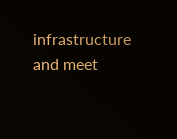infrastructure and meet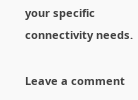your specific connectivity needs.

Leave a comment